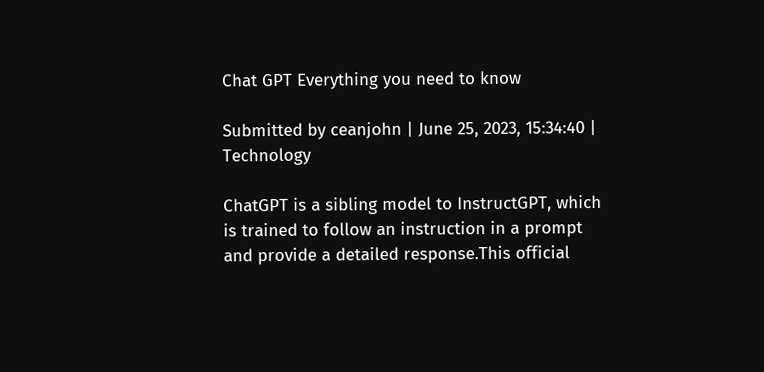Chat GPT Everything you need to know

Submitted by ceanjohn | June 25, 2023, 15:34:40 | Technology

ChatGPT is a sibling model to InstructGPT, which is trained to follow an instruction in a prompt and provide a detailed response.This official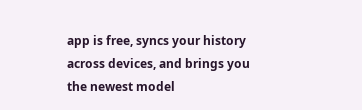app is free, syncs your history across devices, and brings you the newest model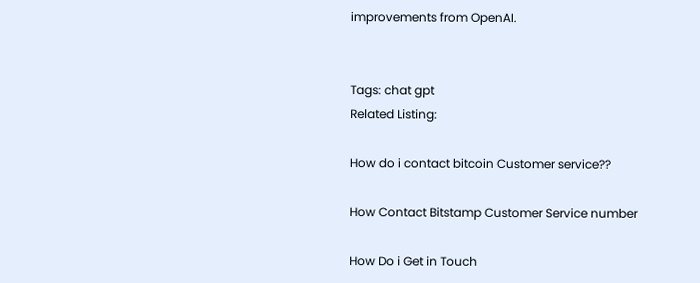improvements from OpenAI.


Tags: chat gpt
Related Listing:

How do i contact bitcoin Customer service??

How Contact Bitstamp Customer Service number

How Do i Get in Touch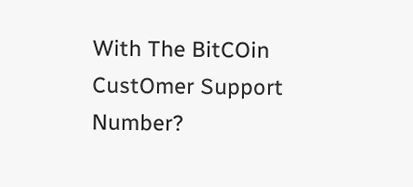With The BitCOin CustOmer Support Number?